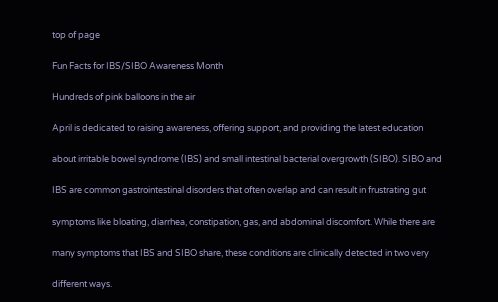top of page

Fun Facts for IBS/SIBO Awareness Month

Hundreds of pink balloons in the air

April is dedicated to raising awareness, offering support, and providing the latest education

about irritable bowel syndrome (IBS) and small intestinal bacterial overgrowth (SIBO). SIBO and

IBS are common gastrointestinal disorders that often overlap and can result in frustrating gut

symptoms like bloating, diarrhea, constipation, gas, and abdominal discomfort. While there are

many symptoms that IBS and SIBO share, these conditions are clinically detected in two very

different ways.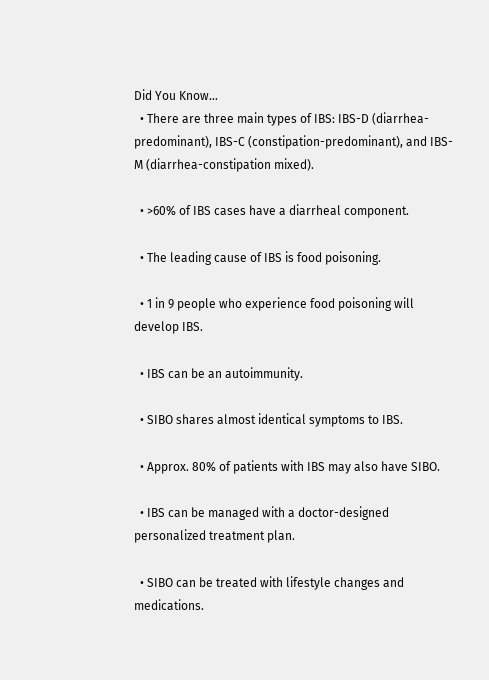Did You Know…
  • There are three main types of IBS: IBS-D (diarrhea-predominant), IBS-C (constipation-predominant), and IBS-M (diarrhea-constipation mixed).

  • >60% of IBS cases have a diarrheal component.

  • The leading cause of IBS is food poisoning.

  • 1 in 9 people who experience food poisoning will develop IBS.

  • IBS can be an autoimmunity.

  • SIBO shares almost identical symptoms to IBS.

  • Approx. 80% of patients with IBS may also have SIBO.

  • IBS can be managed with a doctor-designed personalized treatment plan.

  • SIBO can be treated with lifestyle changes and medications.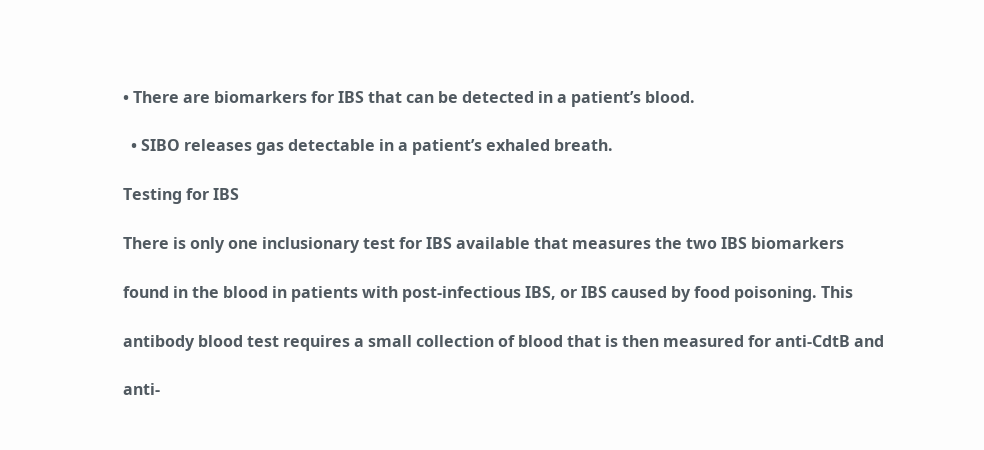• There are biomarkers for IBS that can be detected in a patient’s blood.

  • SIBO releases gas detectable in a patient’s exhaled breath.

Testing for IBS

There is only one inclusionary test for IBS available that measures the two IBS biomarkers

found in the blood in patients with post-infectious IBS, or IBS caused by food poisoning. This

antibody blood test requires a small collection of blood that is then measured for anti-CdtB and

anti-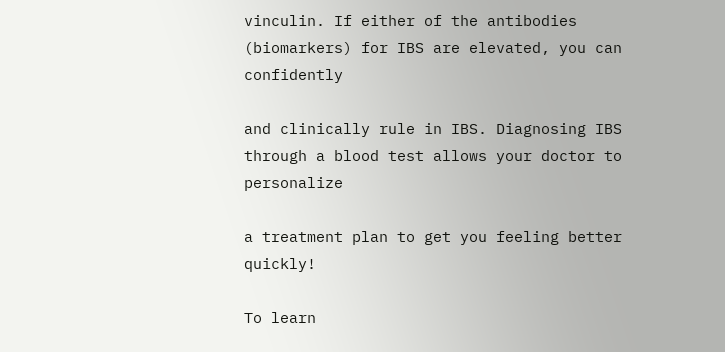vinculin. If either of the antibodies (biomarkers) for IBS are elevated, you can confidently

and clinically rule in IBS. Diagnosing IBS through a blood test allows your doctor to personalize

a treatment plan to get you feeling better quickly!

To learn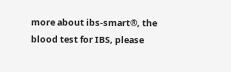more about ibs-smart®, the blood test for IBS, please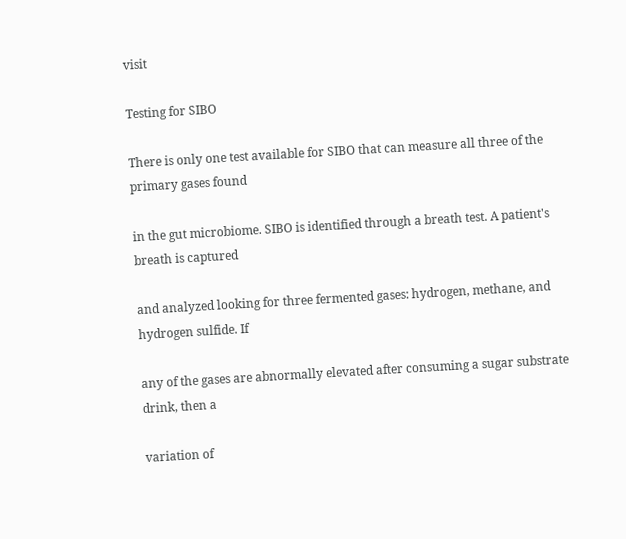visit

Testing for SIBO

There is only one test available for SIBO that can measure all three of the primary gases found

in the gut microbiome. SIBO is identified through a breath test. A patient's breath is captured

and analyzed looking for three fermented gases: hydrogen, methane, and hydrogen sulfide. If

any of the gases are abnormally elevated after consuming a sugar substrate drink, then a

variation of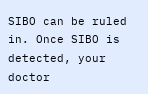SIBO can be ruled in. Once SIBO is detected, your doctor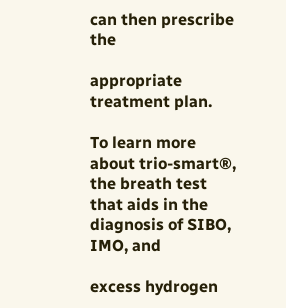can then prescribe the

appropriate treatment plan.

To learn more about trio-smart®, the breath test that aids in the diagnosis of SIBO, IMO, and

excess hydrogen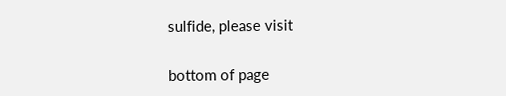sulfide, please visit


bottom of page